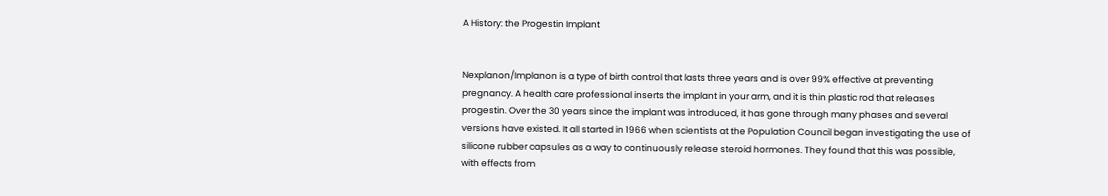A History: the Progestin Implant


Nexplanon/Implanon is a type of birth control that lasts three years and is over 99% effective at preventing pregnancy. A health care professional inserts the implant in your arm, and it is thin plastic rod that releases progestin. Over the 30 years since the implant was introduced, it has gone through many phases and several versions have existed. It all started in 1966 when scientists at the Population Council began investigating the use of silicone rubber capsules as a way to continuously release steroid hormones. They found that this was possible, with effects from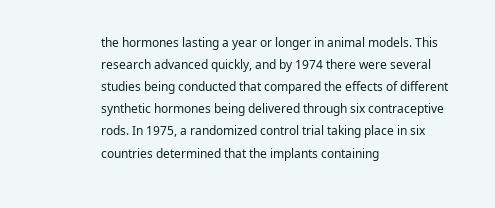the hormones lasting a year or longer in animal models. This research advanced quickly, and by 1974 there were several studies being conducted that compared the effects of different synthetic hormones being delivered through six contraceptive rods. In 1975, a randomized control trial taking place in six countries determined that the implants containing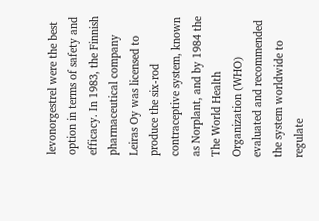levonorgestrel were the best option in terms of safety and efficacy. In 1983, the Finnish pharmaceutical company Leiras Oy was licensed to produce the six-rod contraceptive system, known as Norplant, and by 1984 the The World Health Organization (WHO) evaluated and recommended the system worldwide to regulate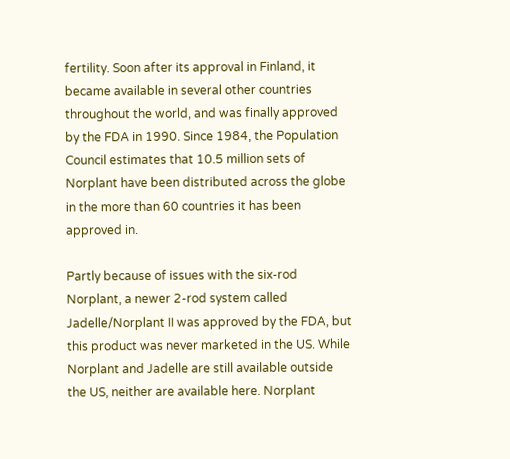fertility. Soon after its approval in Finland, it became available in several other countries throughout the world, and was finally approved by the FDA in 1990. Since 1984, the Population Council estimates that 10.5 million sets of Norplant have been distributed across the globe in the more than 60 countries it has been approved in.

Partly because of issues with the six-rod Norplant, a newer 2-rod system called Jadelle/Norplant II was approved by the FDA, but this product was never marketed in the US. While Norplant and Jadelle are still available outside the US, neither are available here. Norplant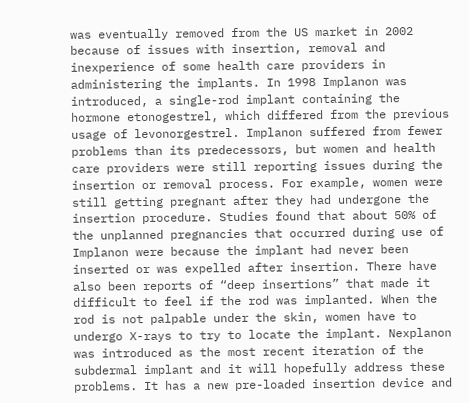was eventually removed from the US market in 2002 because of issues with insertion, removal and inexperience of some health care providers in administering the implants. In 1998 Implanon was introduced, a single-rod implant containing the hormone etonogestrel, which differed from the previous usage of levonorgestrel. Implanon suffered from fewer problems than its predecessors, but women and health care providers were still reporting issues during the insertion or removal process. For example, women were still getting pregnant after they had undergone the insertion procedure. Studies found that about 50% of the unplanned pregnancies that occurred during use of Implanon were because the implant had never been inserted or was expelled after insertion. There have also been reports of “deep insertions” that made it difficult to feel if the rod was implanted. When the rod is not palpable under the skin, women have to undergo X-rays to try to locate the implant. Nexplanon was introduced as the most recent iteration of the subdermal implant and it will hopefully address these problems. It has a new pre-loaded insertion device and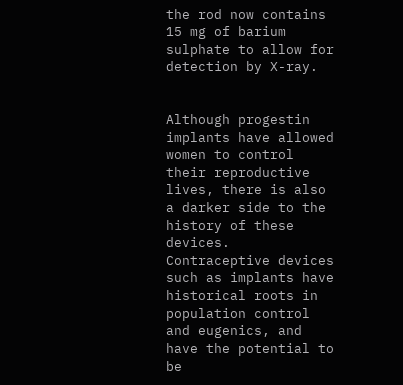the rod now contains 15 mg of barium sulphate to allow for detection by X-ray.


Although progestin implants have allowed women to control their reproductive lives, there is also a darker side to the history of these devices. Contraceptive devices such as implants have historical roots in population control and eugenics, and have the potential to be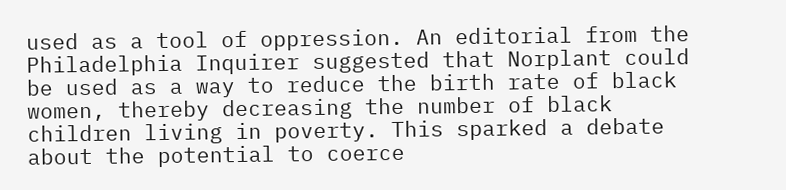used as a tool of oppression. An editorial from the Philadelphia Inquirer suggested that Norplant could be used as a way to reduce the birth rate of black women, thereby decreasing the number of black children living in poverty. This sparked a debate about the potential to coerce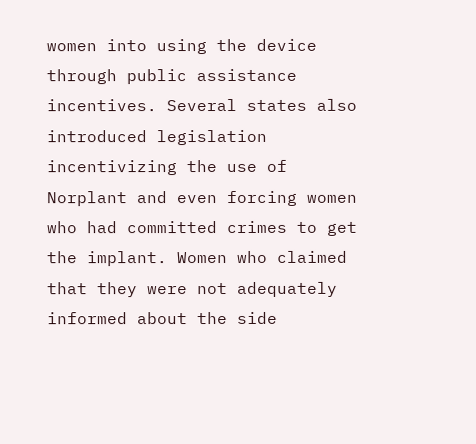women into using the device through public assistance incentives. Several states also introduced legislation incentivizing the use of Norplant and even forcing women who had committed crimes to get the implant. Women who claimed that they were not adequately informed about the side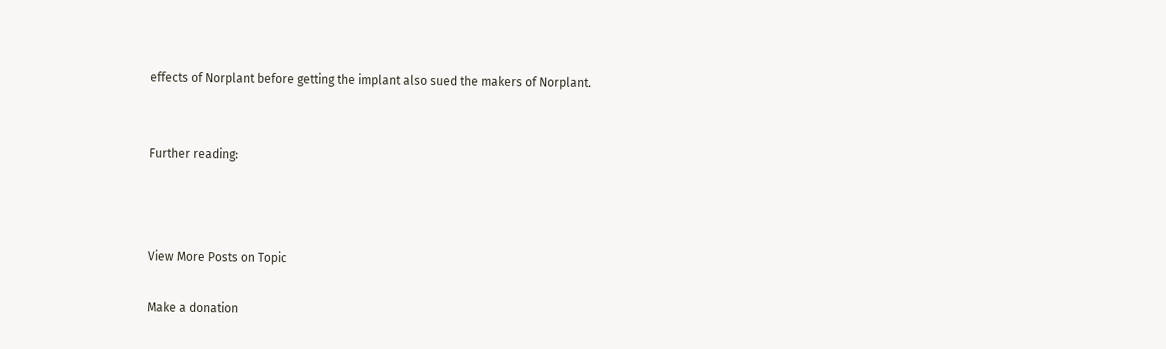effects of Norplant before getting the implant also sued the makers of Norplant.


Further reading:



View More Posts on Topic

Make a donation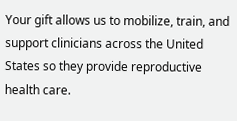Your gift allows us to mobilize, train, and support clinicians across the United States so they provide reproductive health care.